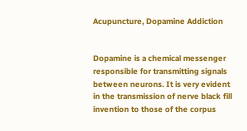Acupuncture, Dopamine Addiction


Dopamine is a chemical messenger responsible for transmitting signals between neurons. It is very evident in the transmission of nerve black fill invention to those of the corpus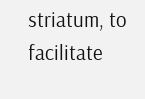striatum, to facilitate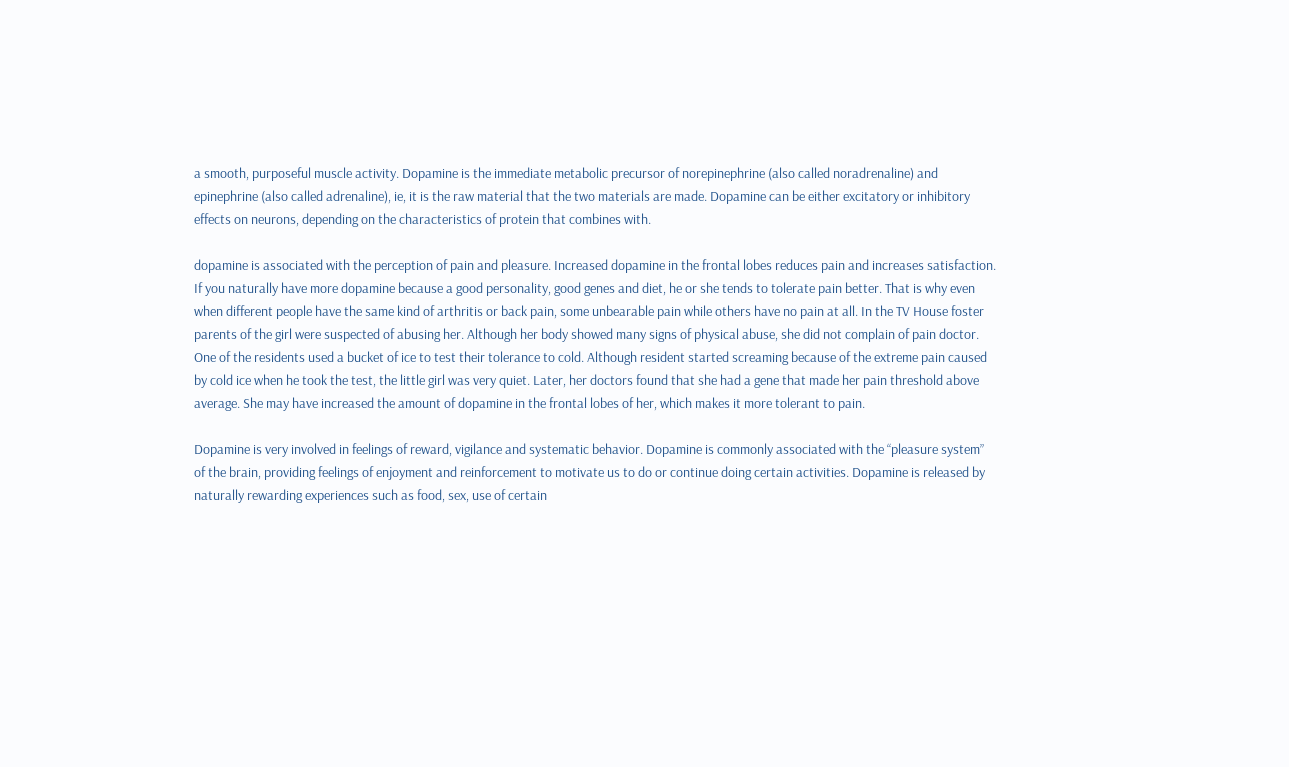a smooth, purposeful muscle activity. Dopamine is the immediate metabolic precursor of norepinephrine (also called noradrenaline) and epinephrine (also called adrenaline), ie, it is the raw material that the two materials are made. Dopamine can be either excitatory or inhibitory effects on neurons, depending on the characteristics of protein that combines with.

dopamine is associated with the perception of pain and pleasure. Increased dopamine in the frontal lobes reduces pain and increases satisfaction. If you naturally have more dopamine because a good personality, good genes and diet, he or she tends to tolerate pain better. That is why even when different people have the same kind of arthritis or back pain, some unbearable pain while others have no pain at all. In the TV House foster parents of the girl were suspected of abusing her. Although her body showed many signs of physical abuse, she did not complain of pain doctor. One of the residents used a bucket of ice to test their tolerance to cold. Although resident started screaming because of the extreme pain caused by cold ice when he took the test, the little girl was very quiet. Later, her doctors found that she had a gene that made her pain threshold above average. She may have increased the amount of dopamine in the frontal lobes of her, which makes it more tolerant to pain.

Dopamine is very involved in feelings of reward, vigilance and systematic behavior. Dopamine is commonly associated with the “pleasure system” of the brain, providing feelings of enjoyment and reinforcement to motivate us to do or continue doing certain activities. Dopamine is released by naturally rewarding experiences such as food, sex, use of certain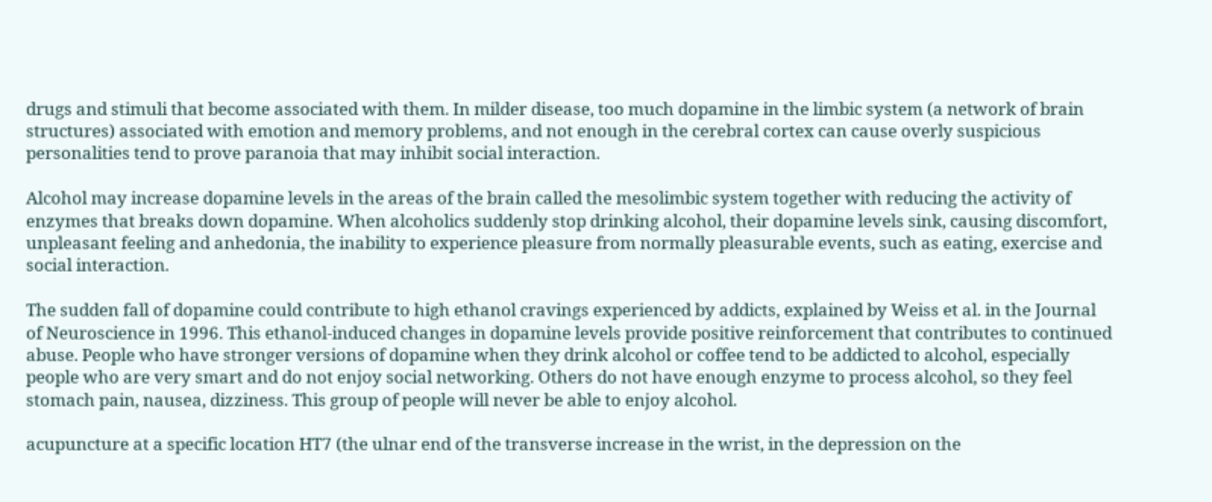drugs and stimuli that become associated with them. In milder disease, too much dopamine in the limbic system (a network of brain structures) associated with emotion and memory problems, and not enough in the cerebral cortex can cause overly suspicious personalities tend to prove paranoia that may inhibit social interaction.

Alcohol may increase dopamine levels in the areas of the brain called the mesolimbic system together with reducing the activity of enzymes that breaks down dopamine. When alcoholics suddenly stop drinking alcohol, their dopamine levels sink, causing discomfort, unpleasant feeling and anhedonia, the inability to experience pleasure from normally pleasurable events, such as eating, exercise and social interaction.

The sudden fall of dopamine could contribute to high ethanol cravings experienced by addicts, explained by Weiss et al. in the Journal of Neuroscience in 1996. This ethanol-induced changes in dopamine levels provide positive reinforcement that contributes to continued abuse. People who have stronger versions of dopamine when they drink alcohol or coffee tend to be addicted to alcohol, especially people who are very smart and do not enjoy social networking. Others do not have enough enzyme to process alcohol, so they feel stomach pain, nausea, dizziness. This group of people will never be able to enjoy alcohol.

acupuncture at a specific location HT7 (the ulnar end of the transverse increase in the wrist, in the depression on the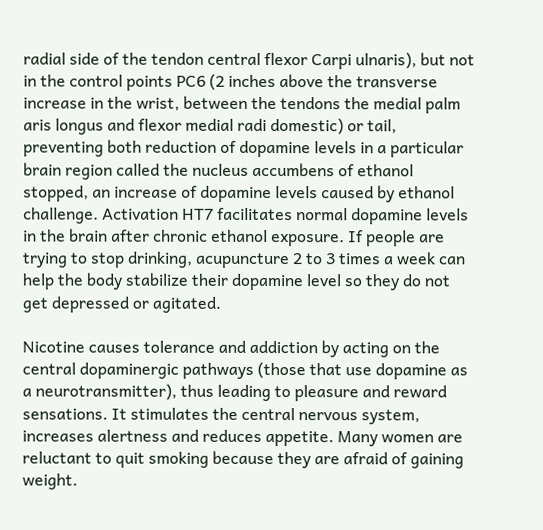radial side of the tendon central flexor Carpi ulnaris), but not in the control points PC6 (2 inches above the transverse increase in the wrist, between the tendons the medial palm aris longus and flexor medial radi domestic) or tail, preventing both reduction of dopamine levels in a particular brain region called the nucleus accumbens of ethanol stopped, an increase of dopamine levels caused by ethanol challenge. Activation HT7 facilitates normal dopamine levels in the brain after chronic ethanol exposure. If people are trying to stop drinking, acupuncture 2 to 3 times a week can help the body stabilize their dopamine level so they do not get depressed or agitated.

Nicotine causes tolerance and addiction by acting on the central dopaminergic pathways (those that use dopamine as a neurotransmitter), thus leading to pleasure and reward sensations. It stimulates the central nervous system, increases alertness and reduces appetite. Many women are reluctant to quit smoking because they are afraid of gaining weight.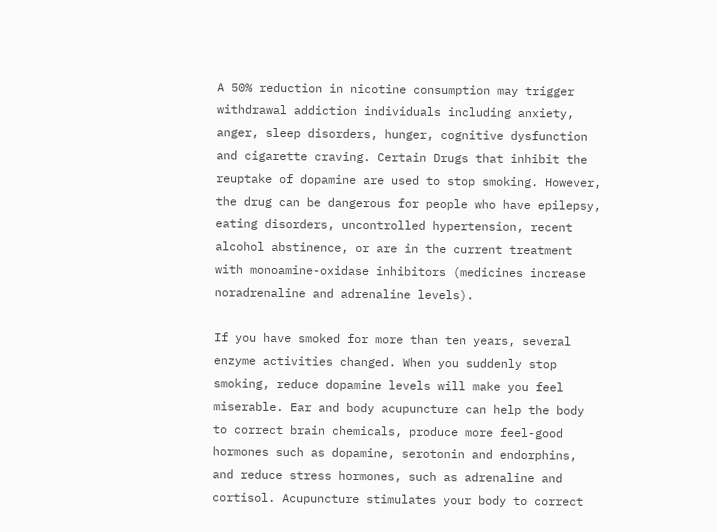A 50% reduction in nicotine consumption may trigger withdrawal addiction individuals including anxiety, anger, sleep disorders, hunger, cognitive dysfunction and cigarette craving. Certain Drugs that inhibit the reuptake of dopamine are used to stop smoking. However, the drug can be dangerous for people who have epilepsy, eating disorders, uncontrolled hypertension, recent alcohol abstinence, or are in the current treatment with monoamine-oxidase inhibitors (medicines increase noradrenaline and adrenaline levels).

If you have smoked for more than ten years, several enzyme activities changed. When you suddenly stop smoking, reduce dopamine levels will make you feel miserable. Ear and body acupuncture can help the body to correct brain chemicals, produce more feel-good hormones such as dopamine, serotonin and endorphins, and reduce stress hormones, such as adrenaline and cortisol. Acupuncture stimulates your body to correct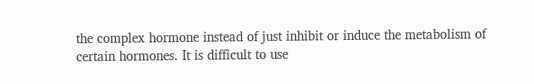the complex hormone instead of just inhibit or induce the metabolism of certain hormones. It is difficult to use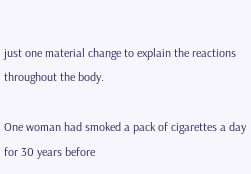just one material change to explain the reactions throughout the body.

One woman had smoked a pack of cigarettes a day for 30 years before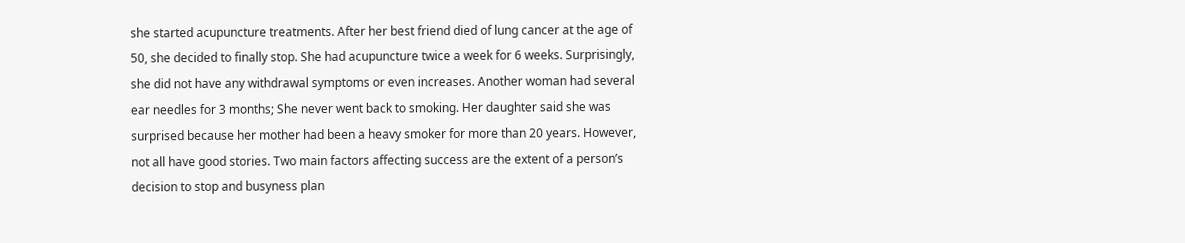she started acupuncture treatments. After her best friend died of lung cancer at the age of 50, she decided to finally stop. She had acupuncture twice a week for 6 weeks. Surprisingly, she did not have any withdrawal symptoms or even increases. Another woman had several ear needles for 3 months; She never went back to smoking. Her daughter said she was surprised because her mother had been a heavy smoker for more than 20 years. However, not all have good stories. Two main factors affecting success are the extent of a person’s decision to stop and busyness plan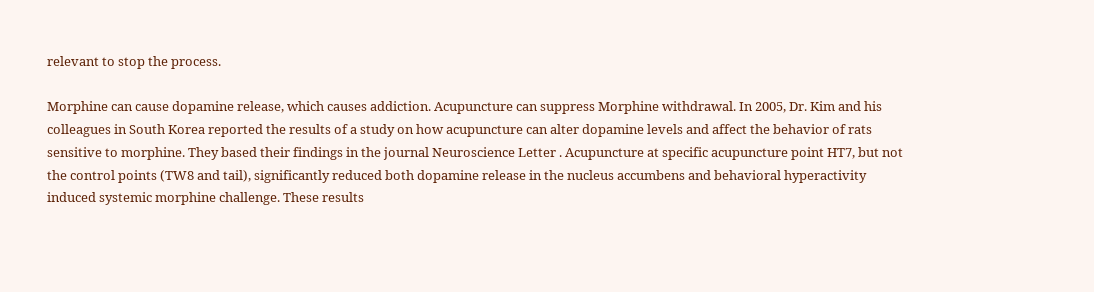relevant to stop the process.

Morphine can cause dopamine release, which causes addiction. Acupuncture can suppress Morphine withdrawal. In 2005, Dr. Kim and his colleagues in South Korea reported the results of a study on how acupuncture can alter dopamine levels and affect the behavior of rats sensitive to morphine. They based their findings in the journal Neuroscience Letter . Acupuncture at specific acupuncture point HT7, but not the control points (TW8 and tail), significantly reduced both dopamine release in the nucleus accumbens and behavioral hyperactivity induced systemic morphine challenge. These results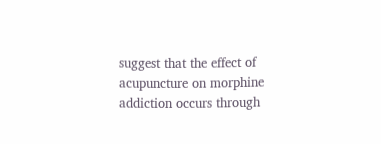suggest that the effect of acupuncture on morphine addiction occurs through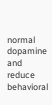normal dopamine and reduce behavioral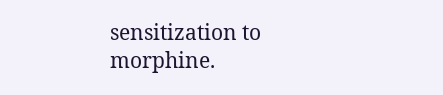sensitization to morphine.